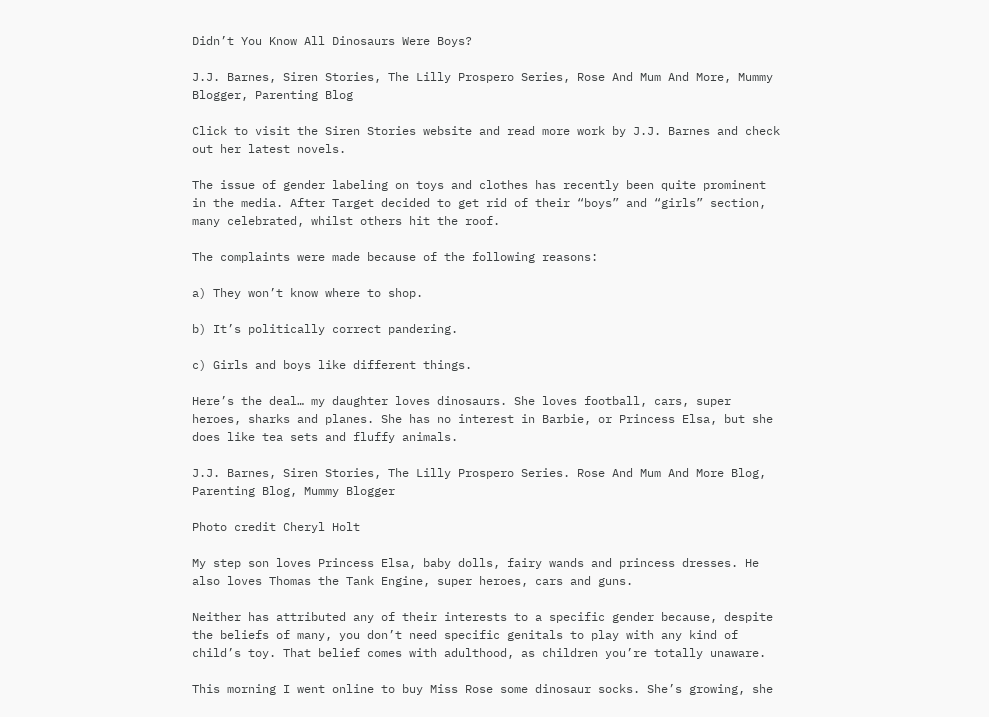Didn’t You Know All Dinosaurs Were Boys?

J.J. Barnes, Siren Stories, The Lilly Prospero Series, Rose And Mum And More, Mummy Blogger, Parenting Blog

Click to visit the Siren Stories website and read more work by J.J. Barnes and check out her latest novels.

The issue of gender labeling on toys and clothes has recently been quite prominent in the media. After Target decided to get rid of their “boys” and “girls” section, many celebrated, whilst others hit the roof.

The complaints were made because of the following reasons:

a) They won’t know where to shop.

b) It’s politically correct pandering.

c) Girls and boys like different things.

Here’s the deal… my daughter loves dinosaurs. She loves football, cars, super heroes, sharks and planes. She has no interest in Barbie, or Princess Elsa, but she does like tea sets and fluffy animals.

J.J. Barnes, Siren Stories, The Lilly Prospero Series. Rose And Mum And More Blog, Parenting Blog, Mummy Blogger

Photo credit Cheryl Holt

My step son loves Princess Elsa, baby dolls, fairy wands and princess dresses. He also loves Thomas the Tank Engine, super heroes, cars and guns.

Neither has attributed any of their interests to a specific gender because, despite the beliefs of many, you don’t need specific genitals to play with any kind of child’s toy. That belief comes with adulthood, as children you’re totally unaware.

This morning I went online to buy Miss Rose some dinosaur socks. She’s growing, she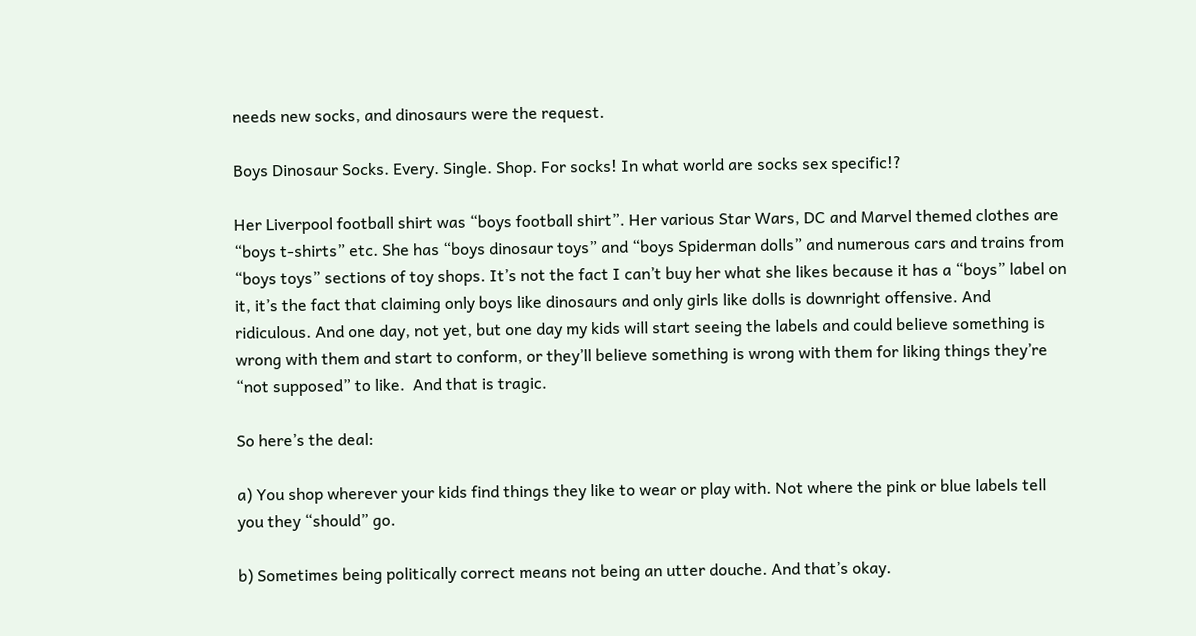needs new socks, and dinosaurs were the request.

Boys Dinosaur Socks. Every. Single. Shop. For socks! In what world are socks sex specific!?

Her Liverpool football shirt was “boys football shirt”. Her various Star Wars, DC and Marvel themed clothes are “boys t-shirts” etc. She has “boys dinosaur toys” and “boys Spiderman dolls” and numerous cars and trains from “boys toys” sections of toy shops. It’s not the fact I can’t buy her what she likes because it has a “boys” label on it, it’s the fact that claiming only boys like dinosaurs and only girls like dolls is downright offensive. And ridiculous. And one day, not yet, but one day my kids will start seeing the labels and could believe something is wrong with them and start to conform, or they’ll believe something is wrong with them for liking things they’re “not supposed” to like.  And that is tragic.

So here’s the deal:

a) You shop wherever your kids find things they like to wear or play with. Not where the pink or blue labels tell you they “should” go.

b) Sometimes being politically correct means not being an utter douche. And that’s okay.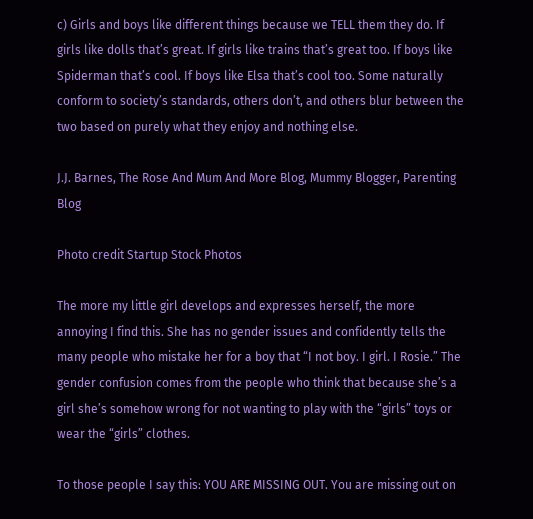c) Girls and boys like different things because we TELL them they do. If girls like dolls that’s great. If girls like trains that’s great too. If boys like Spiderman that’s cool. If boys like Elsa that’s cool too. Some naturally conform to society’s standards, others don’t, and others blur between the two based on purely what they enjoy and nothing else.

J.J. Barnes, The Rose And Mum And More Blog, Mummy Blogger, Parenting Blog

Photo credit Startup Stock Photos

The more my little girl develops and expresses herself, the more annoying I find this. She has no gender issues and confidently tells the many people who mistake her for a boy that “I not boy. I girl. I Rosie.” The gender confusion comes from the people who think that because she’s a girl she’s somehow wrong for not wanting to play with the “girls” toys or wear the “girls” clothes.

To those people I say this: YOU ARE MISSING OUT. You are missing out on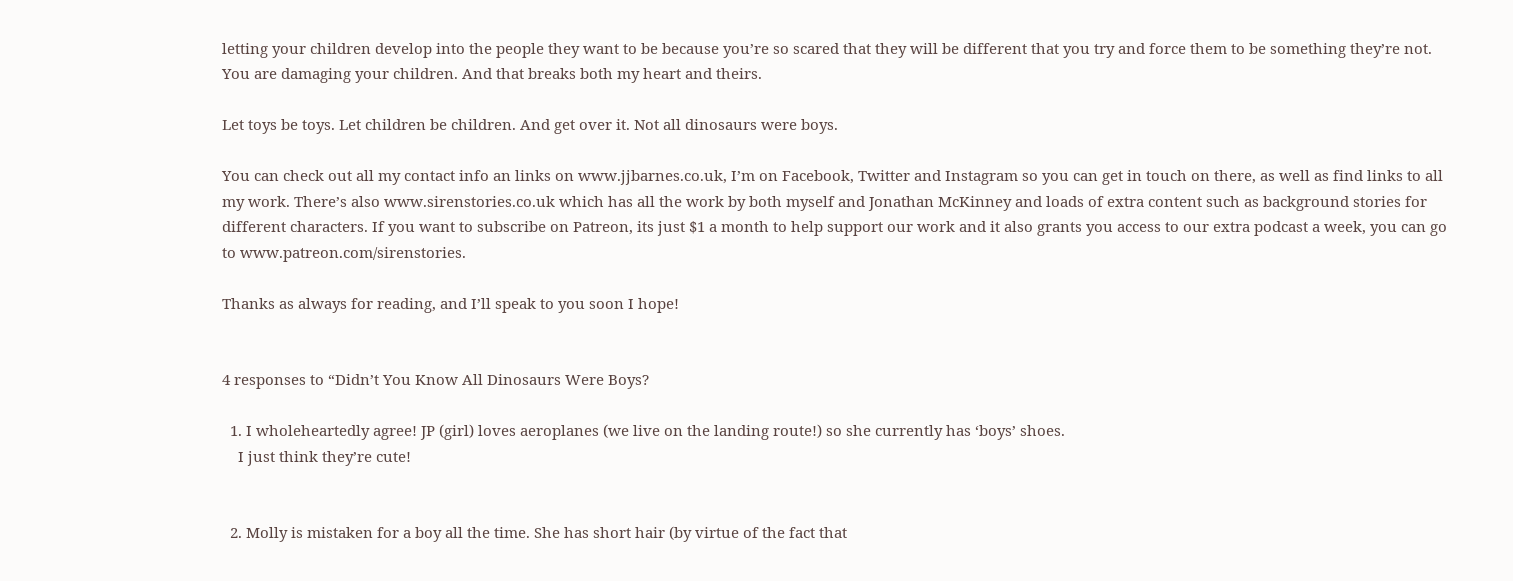letting your children develop into the people they want to be because you’re so scared that they will be different that you try and force them to be something they’re not. You are damaging your children. And that breaks both my heart and theirs.

Let toys be toys. Let children be children. And get over it. Not all dinosaurs were boys.

You can check out all my contact info an links on www.jjbarnes.co.uk, I’m on Facebook, Twitter and Instagram so you can get in touch on there, as well as find links to all my work. There’s also www.sirenstories.co.uk which has all the work by both myself and Jonathan McKinney and loads of extra content such as background stories for different characters. If you want to subscribe on Patreon, its just $1 a month to help support our work and it also grants you access to our extra podcast a week, you can go to www.patreon.com/sirenstories.

Thanks as always for reading, and I’ll speak to you soon I hope!


4 responses to “Didn’t You Know All Dinosaurs Were Boys?

  1. I wholeheartedly agree! JP (girl) loves aeroplanes (we live on the landing route!) so she currently has ‘boys’ shoes.
    I just think they’re cute!


  2. Molly is mistaken for a boy all the time. She has short hair (by virtue of the fact that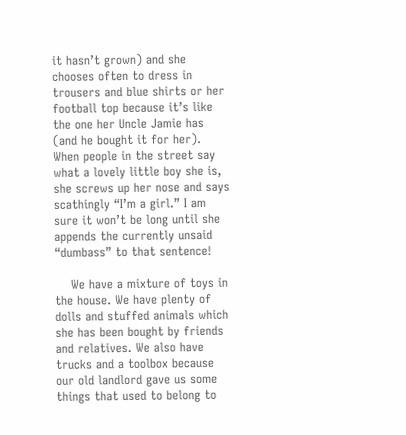it hasn’t grown) and she chooses often to dress in trousers and blue shirts or her football top because it’s like the one her Uncle Jamie has (and he bought it for her). When people in the street say what a lovely little boy she is, she screws up her nose and says scathingly “I’m a girl.” I am sure it won’t be long until she appends the currently unsaid “dumbass” to that sentence!

    We have a mixture of toys in the house. We have plenty of dolls and stuffed animals which she has been bought by friends and relatives. We also have trucks and a toolbox because our old landlord gave us some things that used to belong to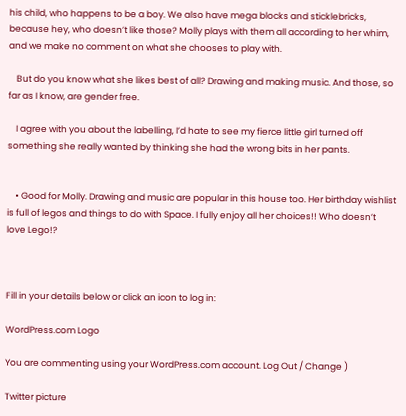his child, who happens to be a boy. We also have mega blocks and sticklebricks, because hey, who doesn’t like those? Molly plays with them all according to her whim, and we make no comment on what she chooses to play with.

    But do you know what she likes best of all? Drawing and making music. And those, so far as I know, are gender free.

    I agree with you about the labelling, I’d hate to see my fierce little girl turned off something she really wanted by thinking she had the wrong bits in her pants.


    • Good for Molly. Drawing and music are popular in this house too. Her birthday wishlist is full of legos and things to do with Space. I fully enjoy all her choices!! Who doesn’t love Lego!?



Fill in your details below or click an icon to log in:

WordPress.com Logo

You are commenting using your WordPress.com account. Log Out / Change )

Twitter picture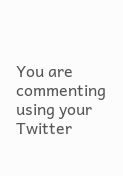You are commenting using your Twitter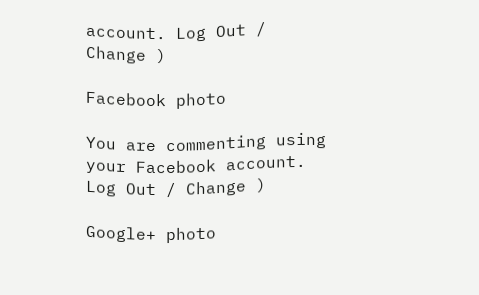account. Log Out / Change )

Facebook photo

You are commenting using your Facebook account. Log Out / Change )

Google+ photo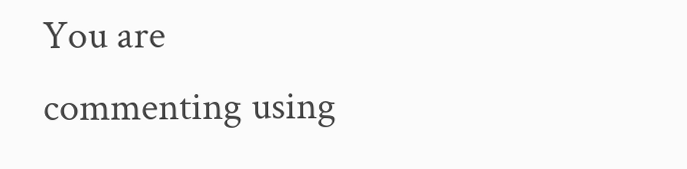You are commenting using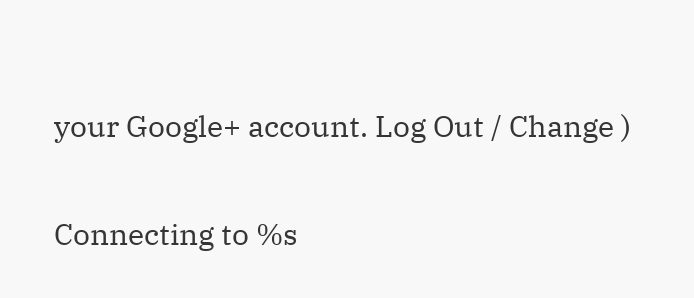your Google+ account. Log Out / Change )

Connecting to %s